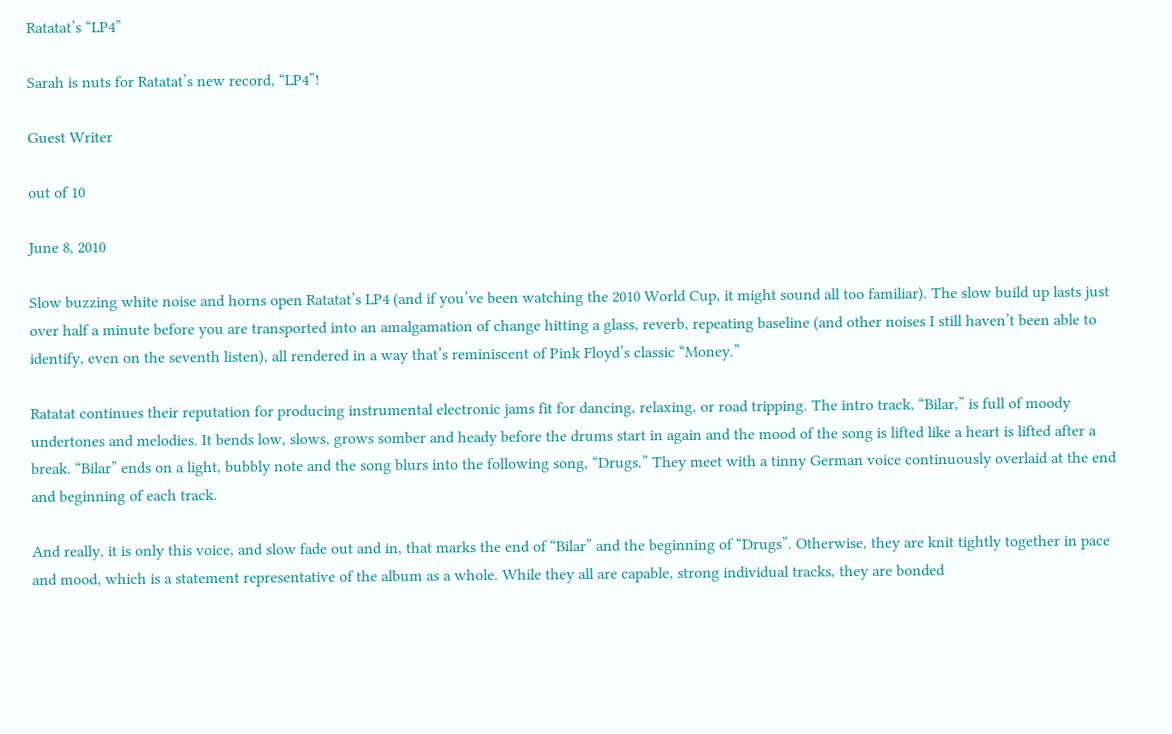Ratatat’s “LP4”

Sarah is nuts for Ratatat’s new record, “LP4”!

Guest Writer

out of 10

June 8, 2010

Slow buzzing white noise and horns open Ratatat’s LP4 (and if you’ve been watching the 2010 World Cup, it might sound all too familiar). The slow build up lasts just over half a minute before you are transported into an amalgamation of change hitting a glass, reverb, repeating baseline (and other noises I still haven’t been able to identify, even on the seventh listen), all rendered in a way that’s reminiscent of Pink Floyd’s classic “Money.”

Ratatat continues their reputation for producing instrumental electronic jams fit for dancing, relaxing, or road tripping. The intro track, “Bilar,” is full of moody undertones and melodies. It bends low, slows, grows somber and heady before the drums start in again and the mood of the song is lifted like a heart is lifted after a break. “Bilar” ends on a light, bubbly note and the song blurs into the following song, “Drugs.” They meet with a tinny German voice continuously overlaid at the end and beginning of each track.

And really, it is only this voice, and slow fade out and in, that marks the end of “Bilar” and the beginning of “Drugs”. Otherwise, they are knit tightly together in pace and mood, which is a statement representative of the album as a whole. While they all are capable, strong individual tracks, they are bonded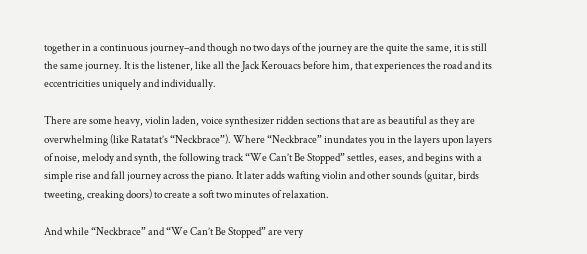together in a continuous journey–and though no two days of the journey are the quite the same, it is still the same journey. It is the listener, like all the Jack Kerouacs before him, that experiences the road and its eccentricities uniquely and individually.

There are some heavy, violin laden, voice synthesizer ridden sections that are as beautiful as they are overwhelming (like Ratatat’s “Neckbrace”). Where “Neckbrace” inundates you in the layers upon layers of noise, melody and synth, the following track “We Can’t Be Stopped” settles, eases, and begins with a simple rise and fall journey across the piano. It later adds wafting violin and other sounds (guitar, birds tweeting, creaking doors) to create a soft two minutes of relaxation.

And while “Neckbrace” and “We Can’t Be Stopped” are very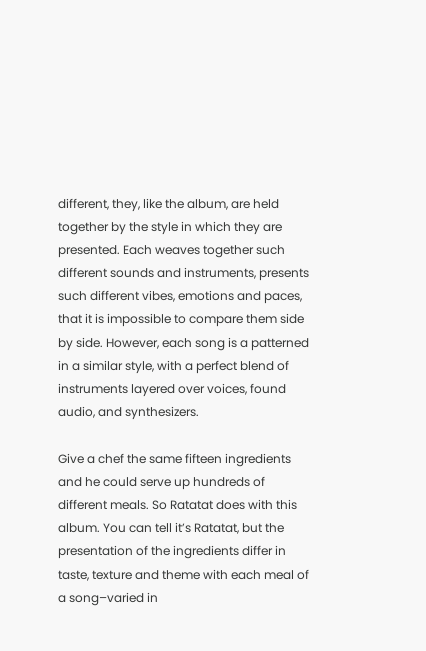different, they, like the album, are held together by the style in which they are presented. Each weaves together such different sounds and instruments, presents such different vibes, emotions and paces, that it is impossible to compare them side by side. However, each song is a patterned in a similar style, with a perfect blend of instruments layered over voices, found audio, and synthesizers.

Give a chef the same fifteen ingredients and he could serve up hundreds of different meals. So Ratatat does with this album. You can tell it’s Ratatat, but the presentation of the ingredients differ in taste, texture and theme with each meal of a song–varied in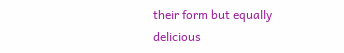their form but equally delicious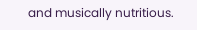and musically nutritious.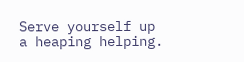Serve yourself up a heaping helping.